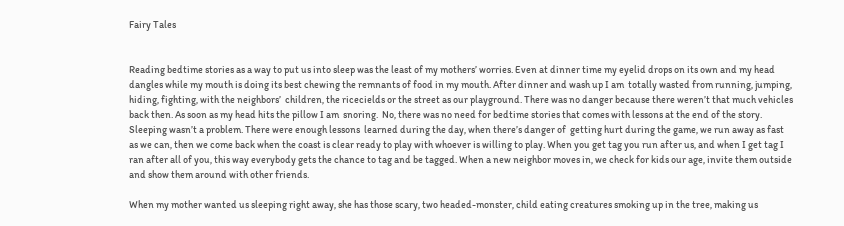Fairy Tales


Reading bedtime stories as a way to put us into sleep was the least of my mothers’ worries. Even at dinner time my eyelid drops on its own and my head dangles while my mouth is doing its best chewing the remnants of food in my mouth. After dinner and wash up I am  totally wasted from running, jumping, hiding, fighting, with the neighbors’  children, the ricecields or the street as our playground. There was no danger because there weren’t that much vehicles back then. As soon as my head hits the pillow I am  snoring.  No, there was no need for bedtime stories that comes with lessons at the end of the story. Sleeping wasn’t a problem. There were enough lessons  learned during the day, when there’s danger of  getting hurt during the game, we run away as fast as we can, then we come back when the coast is clear ready to play with whoever is willing to play. When you get tag you run after us, and when I get tag I ran after all of you, this way everybody gets the chance to tag and be tagged. When a new neighbor moves in, we check for kids our age, invite them outside and show them around with other friends.

When my mother wanted us sleeping right away, she has those scary, two headed-monster, child eating creatures smoking up in the tree, making us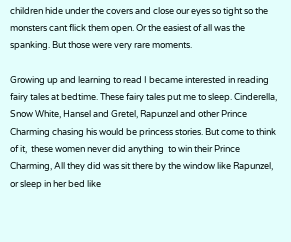children hide under the covers and close our eyes so tight so the monsters cant flick them open. Or the easiest of all was the spanking. But those were very rare moments.

Growing up and learning to read I became interested in reading fairy tales at bedtime. These fairy tales put me to sleep. Cinderella, Snow White, Hansel and Gretel, Rapunzel and other Prince Charming chasing his would be princess stories. But come to think of it,  these women never did anything  to win their Prince Charming, All they did was sit there by the window like Rapunzel, or sleep in her bed like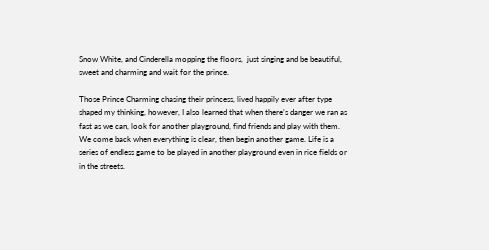Snow White, and Cinderella mopping the floors,  just singing and be beautiful, sweet and charming and wait for the prince.

Those Prince Charming chasing their princess, lived happily ever after type  shaped my thinking, however, I also learned that when there’s danger we ran as fast as we can, look for another playground, find friends and play with them. We come back when everything is clear, then begin another game. Life is a series of endless game to be played in another playground even in rice fields or in the streets.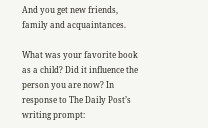And you get new friends, family and acquaintances.

What was your favorite book as a child? Did it influence the person you are now? In response to The Daily Post’s writing prompt: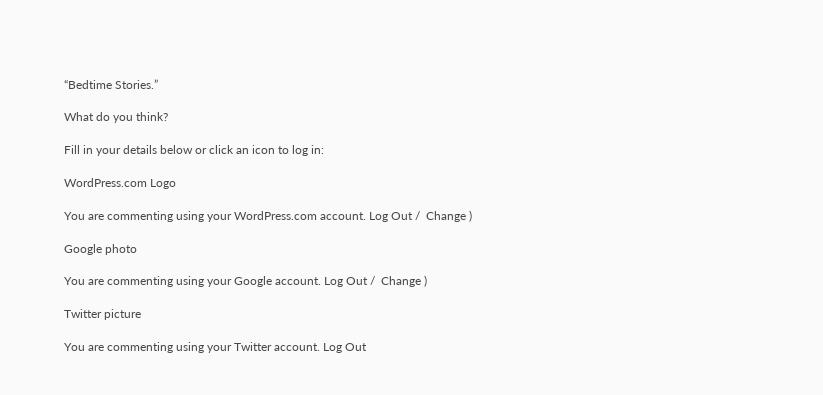“Bedtime Stories.”

What do you think?

Fill in your details below or click an icon to log in:

WordPress.com Logo

You are commenting using your WordPress.com account. Log Out /  Change )

Google photo

You are commenting using your Google account. Log Out /  Change )

Twitter picture

You are commenting using your Twitter account. Log Out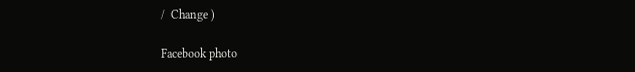/  Change )

Facebook photo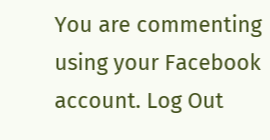You are commenting using your Facebook account. Log Out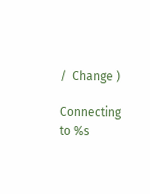/  Change )

Connecting to %s